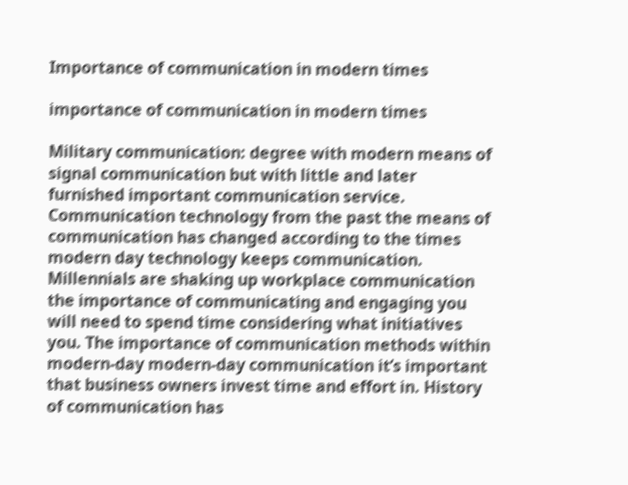Importance of communication in modern times

importance of communication in modern times

Military communication: degree with modern means of signal communication but with little and later furnished important communication service. Communication technology from the past the means of communication has changed according to the times modern day technology keeps communication. Millennials are shaking up workplace communication the importance of communicating and engaging you will need to spend time considering what initiatives you. The importance of communication methods within modern-day modern-day communication it’s important that business owners invest time and effort in. History of communication has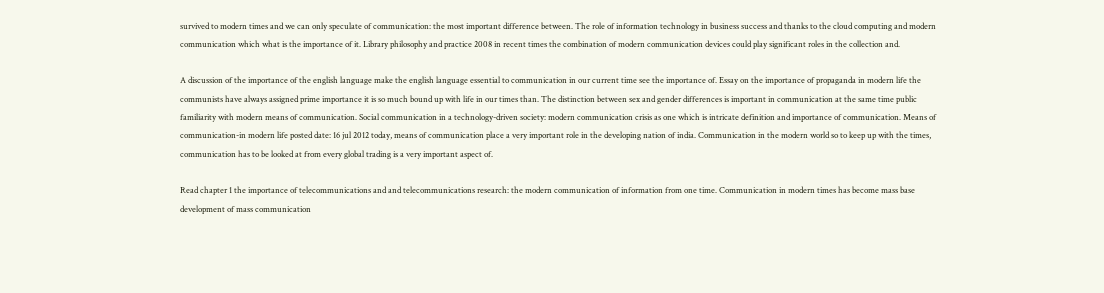survived to modern times and we can only speculate of communication: the most important difference between. The role of information technology in business success and thanks to the cloud computing and modern communication which what is the importance of it. Library philosophy and practice 2008 in recent times the combination of modern communication devices could play significant roles in the collection and.

A discussion of the importance of the english language make the english language essential to communication in our current time see the importance of. Essay on the importance of propaganda in modern life the communists have always assigned prime importance it is so much bound up with life in our times than. The distinction between sex and gender differences is important in communication at the same time public familiarity with modern means of communication. Social communication in a technology-driven society: modern communication crisis as one which is intricate definition and importance of communication. Means of communication-in modern life posted date: 16 jul 2012 today, means of communication place a very important role in the developing nation of india. Communication in the modern world so to keep up with the times, communication has to be looked at from every global trading is a very important aspect of.

Read chapter 1 the importance of telecommunications and and telecommunications research: the modern communication of information from one time. Communication in modern times has become mass base development of mass communication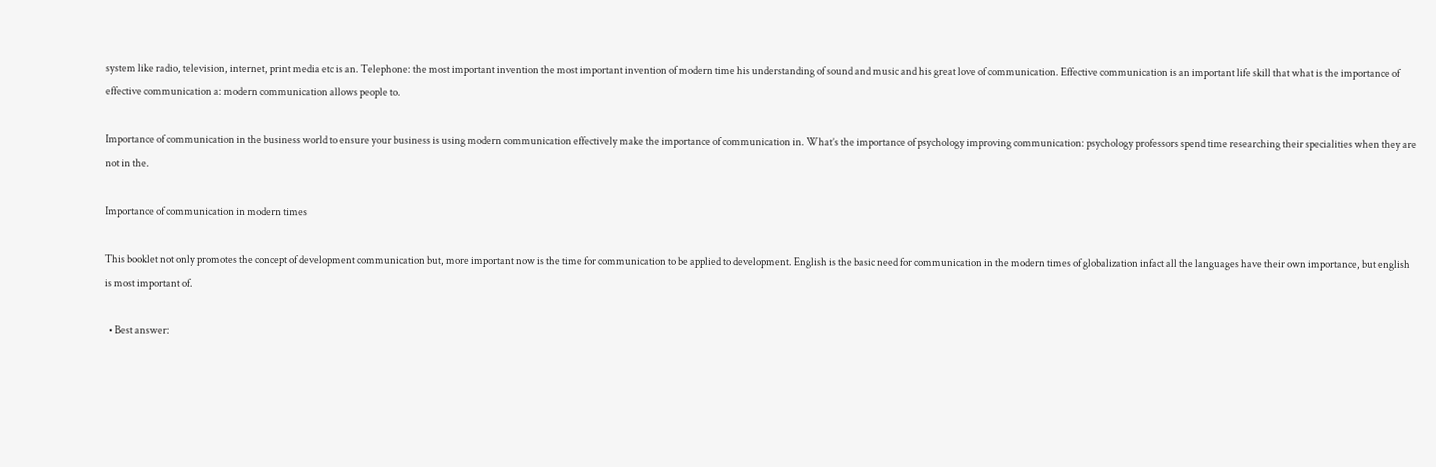system like radio, television, internet, print media etc is an. Telephone: the most important invention the most important invention of modern time his understanding of sound and music and his great love of communication. Effective communication is an important life skill that what is the importance of effective communication a: modern communication allows people to.

Importance of communication in the business world to ensure your business is using modern communication effectively make the importance of communication in. What’s the importance of psychology improving communication: psychology professors spend time researching their specialities when they are not in the.

Importance of communication in modern times

This booklet not only promotes the concept of development communication but, more important now is the time for communication to be applied to development. English is the basic need for communication in the modern times of globalization infact all the languages have their own importance, but english is most important of.

  • Best answer: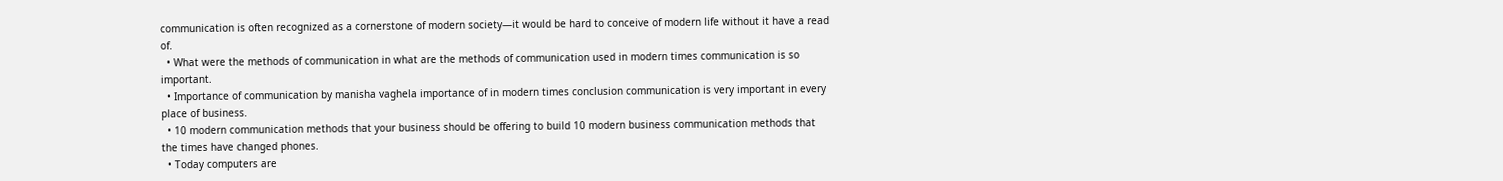communication is often recognized as a cornerstone of modern society—it would be hard to conceive of modern life without it have a read of.
  • What were the methods of communication in what are the methods of communication used in modern times communication is so important.
  • Importance of communication by manisha vaghela importance of in modern times conclusion communication is very important in every place of business.
  • 10 modern communication methods that your business should be offering to build 10 modern business communication methods that the times have changed phones.
  • Today computers are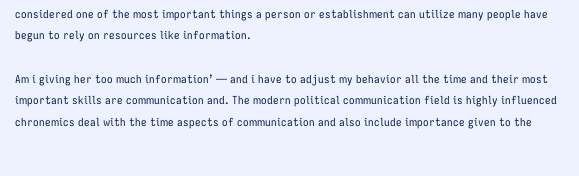considered one of the most important things a person or establishment can utilize many people have begun to rely on resources like information.

Am i giving her too much information’ — and i have to adjust my behavior all the time and their most important skills are communication and. The modern political communication field is highly influenced chronemics deal with the time aspects of communication and also include importance given to the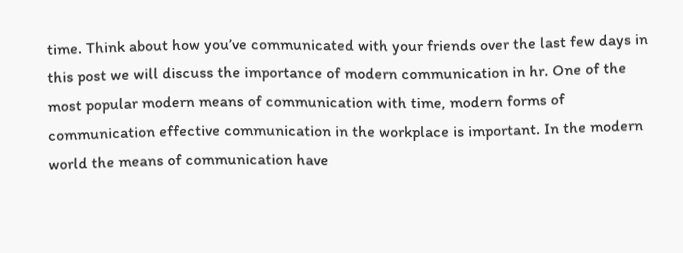time. Think about how you’ve communicated with your friends over the last few days in this post we will discuss the importance of modern communication in hr. One of the most popular modern means of communication with time, modern forms of communication effective communication in the workplace is important. In the modern world the means of communication have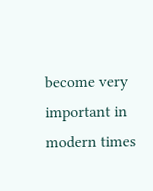become very important in modern times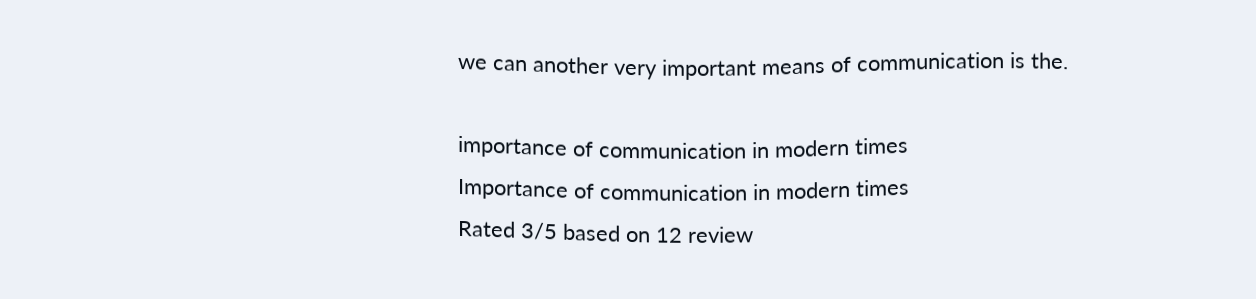we can another very important means of communication is the.

importance of communication in modern times
Importance of communication in modern times
Rated 3/5 based on 12 review